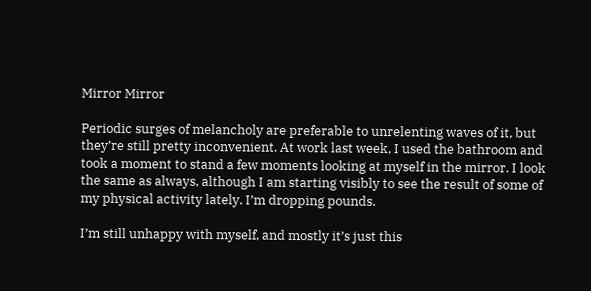Mirror Mirror

Periodic surges of melancholy are preferable to unrelenting waves of it, but they’re still pretty inconvenient. At work last week, I used the bathroom and took a moment to stand a few moments looking at myself in the mirror. I look the same as always, although I am starting visibly to see the result of some of my physical activity lately. I’m dropping pounds.

I’m still unhappy with myself, and mostly it’s just this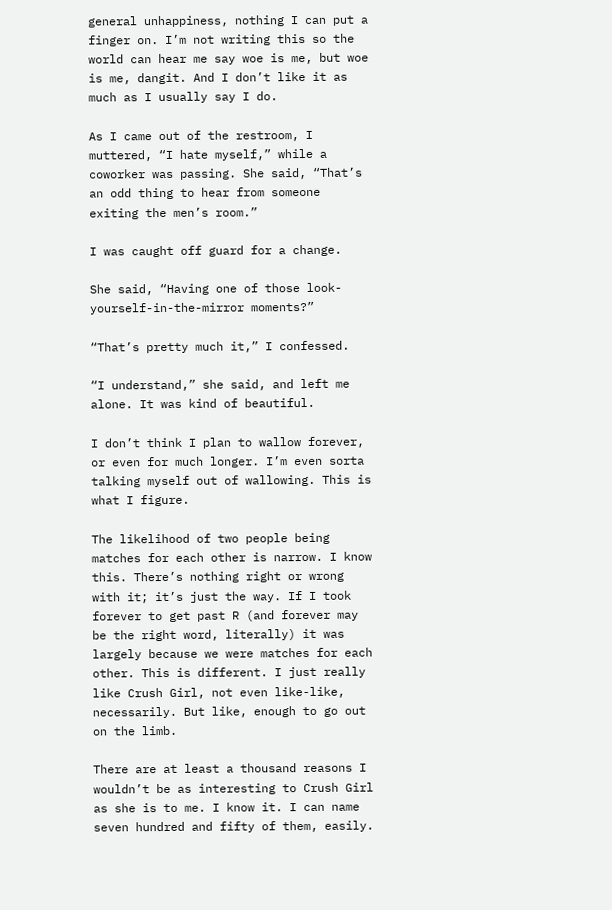general unhappiness, nothing I can put a finger on. I’m not writing this so the world can hear me say woe is me, but woe is me, dangit. And I don’t like it as much as I usually say I do.

As I came out of the restroom, I muttered, “I hate myself,” while a coworker was passing. She said, “That’s an odd thing to hear from someone exiting the men’s room.”

I was caught off guard for a change.

She said, “Having one of those look-yourself-in-the-mirror moments?”

“That’s pretty much it,” I confessed.

“I understand,” she said, and left me alone. It was kind of beautiful.

I don’t think I plan to wallow forever, or even for much longer. I’m even sorta talking myself out of wallowing. This is what I figure.

The likelihood of two people being matches for each other is narrow. I know this. There’s nothing right or wrong with it; it’s just the way. If I took forever to get past R (and forever may be the right word, literally) it was largely because we were matches for each other. This is different. I just really like Crush Girl, not even like-like, necessarily. But like, enough to go out on the limb.

There are at least a thousand reasons I wouldn’t be as interesting to Crush Girl as she is to me. I know it. I can name seven hundred and fifty of them, easily.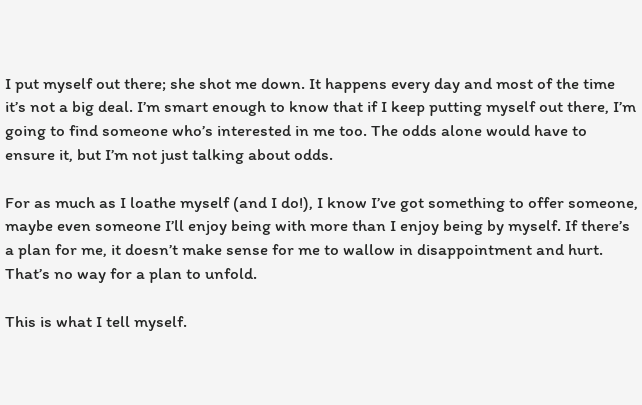I put myself out there; she shot me down. It happens every day and most of the time it’s not a big deal. I’m smart enough to know that if I keep putting myself out there, I’m going to find someone who’s interested in me too. The odds alone would have to ensure it, but I’m not just talking about odds.

For as much as I loathe myself (and I do!), I know I’ve got something to offer someone, maybe even someone I’ll enjoy being with more than I enjoy being by myself. If there’s a plan for me, it doesn’t make sense for me to wallow in disappointment and hurt. That’s no way for a plan to unfold.

This is what I tell myself.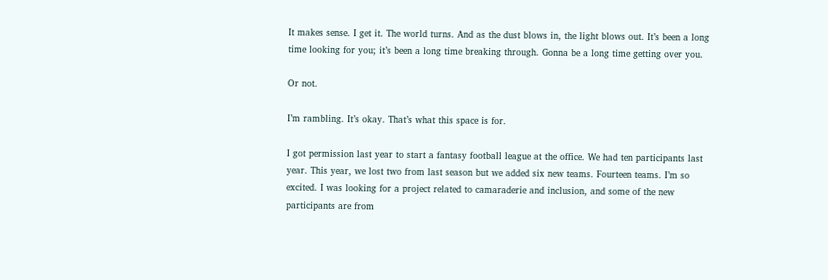It makes sense. I get it. The world turns. And as the dust blows in, the light blows out. It’s been a long time looking for you; it’s been a long time breaking through. Gonna be a long time getting over you.

Or not.

I’m rambling. It’s okay. That’s what this space is for.

I got permission last year to start a fantasy football league at the office. We had ten participants last year. This year, we lost two from last season but we added six new teams. Fourteen teams. I’m so excited. I was looking for a project related to camaraderie and inclusion, and some of the new participants are from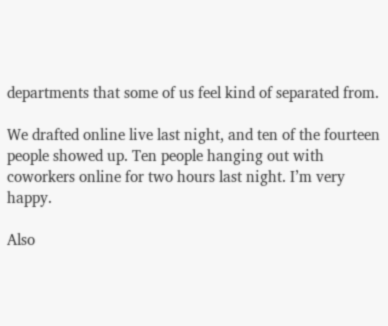departments that some of us feel kind of separated from.

We drafted online live last night, and ten of the fourteen people showed up. Ten people hanging out with coworkers online for two hours last night. I’m very happy.

Also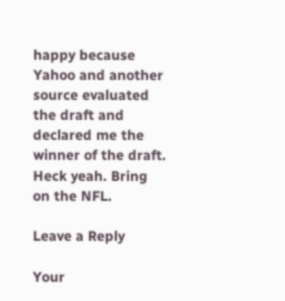happy because Yahoo and another source evaluated the draft and declared me the winner of the draft. Heck yeah. Bring on the NFL.

Leave a Reply

Your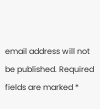email address will not be published. Required fields are marked *